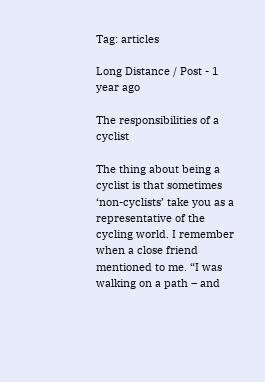Tag: articles

Long Distance / Post - 1 year ago

The responsibilities of a cyclist

The thing about being a cyclist is that sometimes ‘non-cyclists’ take you as a representative of the cycling world. I remember when a close friend mentioned to me. “I was walking on a path – and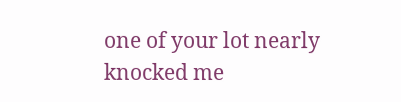one of your lot nearly knocked me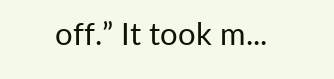off.” It took m...